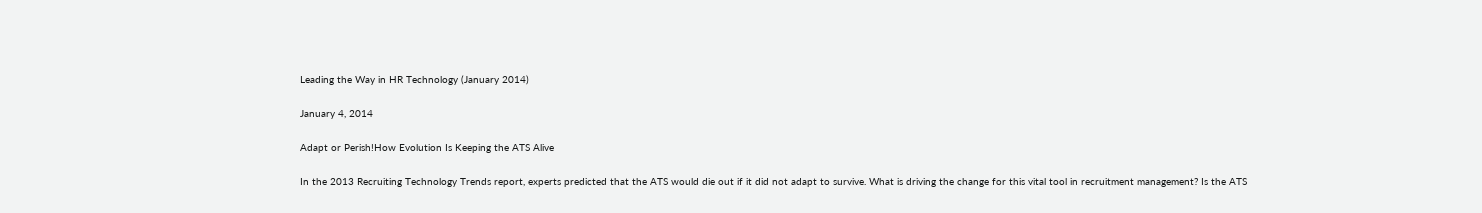Leading the Way in HR Technology (January 2014)

January 4, 2014

Adapt or Perish!How Evolution Is Keeping the ATS Alive

In the 2013 Recruiting Technology Trends report, experts predicted that the ATS would die out if it did not adapt to survive. What is driving the change for this vital tool in recruitment management? Is the ATS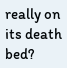really on its death bed?